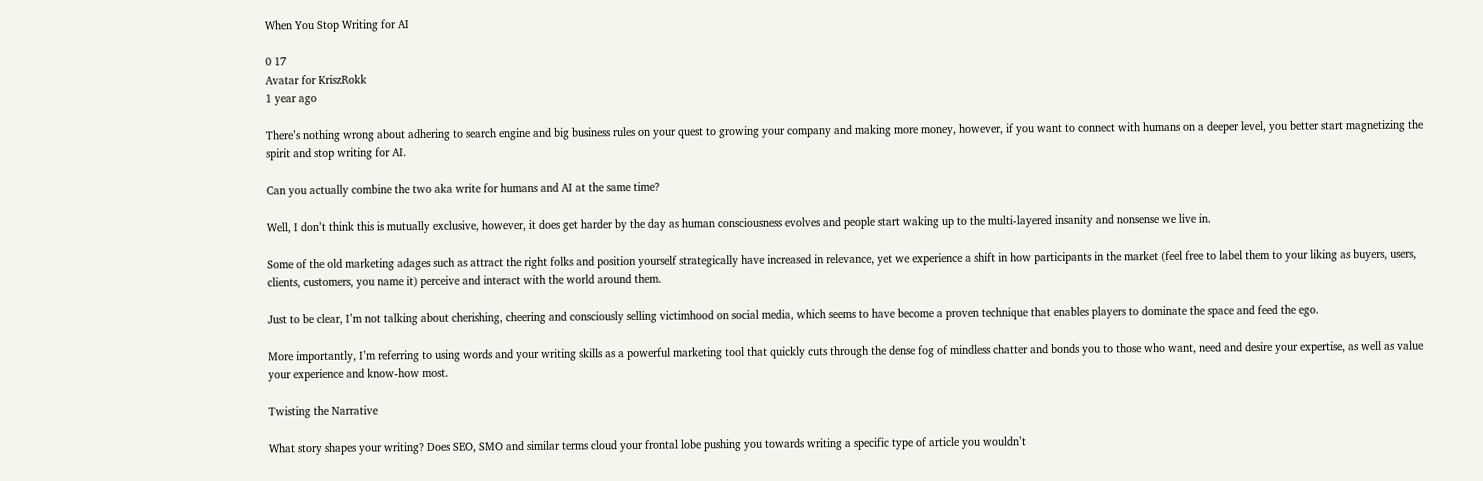When You Stop Writing for AI

0 17
Avatar for KriszRokk
1 year ago

There’s nothing wrong about adhering to search engine and big business rules on your quest to growing your company and making more money, however, if you want to connect with humans on a deeper level, you better start magnetizing the spirit and stop writing for AI.

Can you actually combine the two aka write for humans and AI at the same time?

Well, I don’t think this is mutually exclusive, however, it does get harder by the day as human consciousness evolves and people start waking up to the multi-layered insanity and nonsense we live in.

Some of the old marketing adages such as attract the right folks and position yourself strategically have increased in relevance, yet we experience a shift in how participants in the market (feel free to label them to your liking as buyers, users, clients, customers, you name it) perceive and interact with the world around them.

Just to be clear, I’m not talking about cherishing, cheering and consciously selling victimhood on social media, which seems to have become a proven technique that enables players to dominate the space and feed the ego.

More importantly, I’m referring to using words and your writing skills as a powerful marketing tool that quickly cuts through the dense fog of mindless chatter and bonds you to those who want, need and desire your expertise, as well as value your experience and know-how most.

Twisting the Narrative

What story shapes your writing? Does SEO, SMO and similar terms cloud your frontal lobe pushing you towards writing a specific type of article you wouldn’t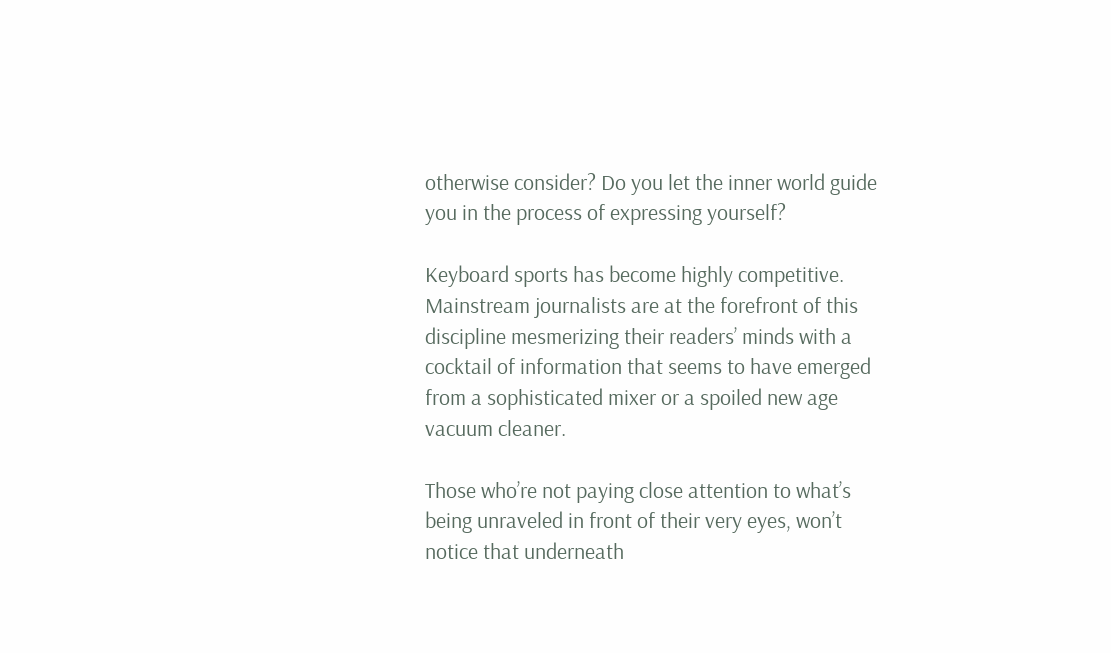otherwise consider? Do you let the inner world guide you in the process of expressing yourself?

Keyboard sports has become highly competitive. Mainstream journalists are at the forefront of this discipline mesmerizing their readers’ minds with a cocktail of information that seems to have emerged from a sophisticated mixer or a spoiled new age vacuum cleaner.

Those who’re not paying close attention to what’s being unraveled in front of their very eyes, won’t notice that underneath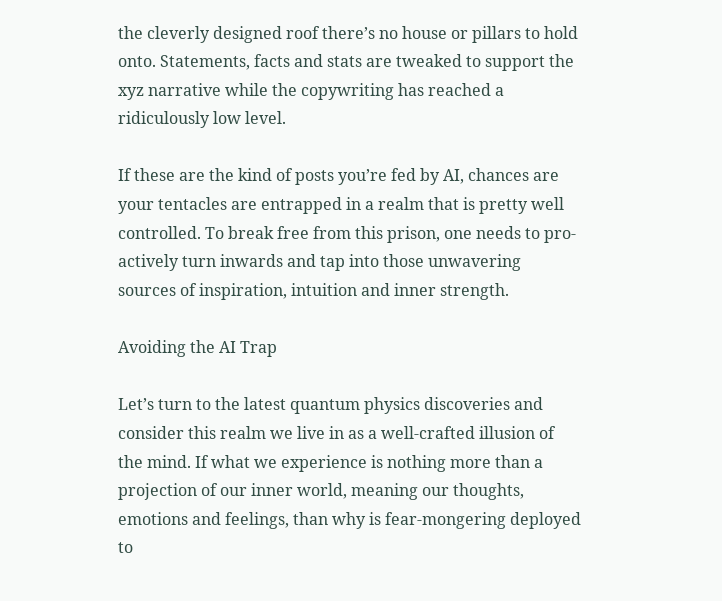the cleverly designed roof there’s no house or pillars to hold onto. Statements, facts and stats are tweaked to support the xyz narrative while the copywriting has reached a ridiculously low level.

If these are the kind of posts you’re fed by AI, chances are your tentacles are entrapped in a realm that is pretty well controlled. To break free from this prison, one needs to pro-actively turn inwards and tap into those unwavering sources of inspiration, intuition and inner strength.

Avoiding the AI Trap

Let’s turn to the latest quantum physics discoveries and consider this realm we live in as a well-crafted illusion of the mind. If what we experience is nothing more than a projection of our inner world, meaning our thoughts, emotions and feelings, than why is fear-mongering deployed to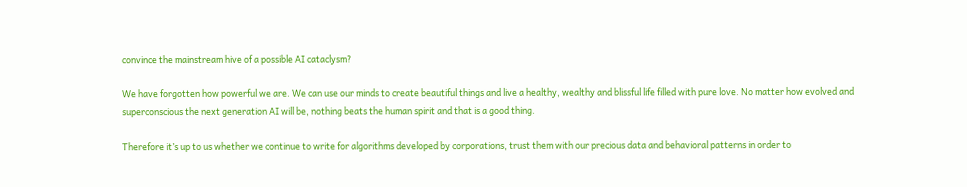convince the mainstream hive of a possible AI cataclysm?

We have forgotten how powerful we are. We can use our minds to create beautiful things and live a healthy, wealthy and blissful life filled with pure love. No matter how evolved and superconscious the next generation AI will be, nothing beats the human spirit and that is a good thing.

Therefore it’s up to us whether we continue to write for algorithms developed by corporations, trust them with our precious data and behavioral patterns in order to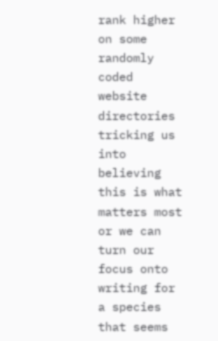rank higher on some randomly coded website directories tricking us into believing this is what matters most or we can turn our focus onto writing for a species that seems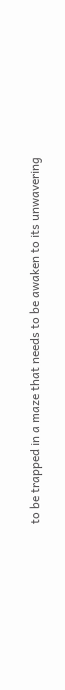to be trapped in a maze that needs to be awaken to its unwavering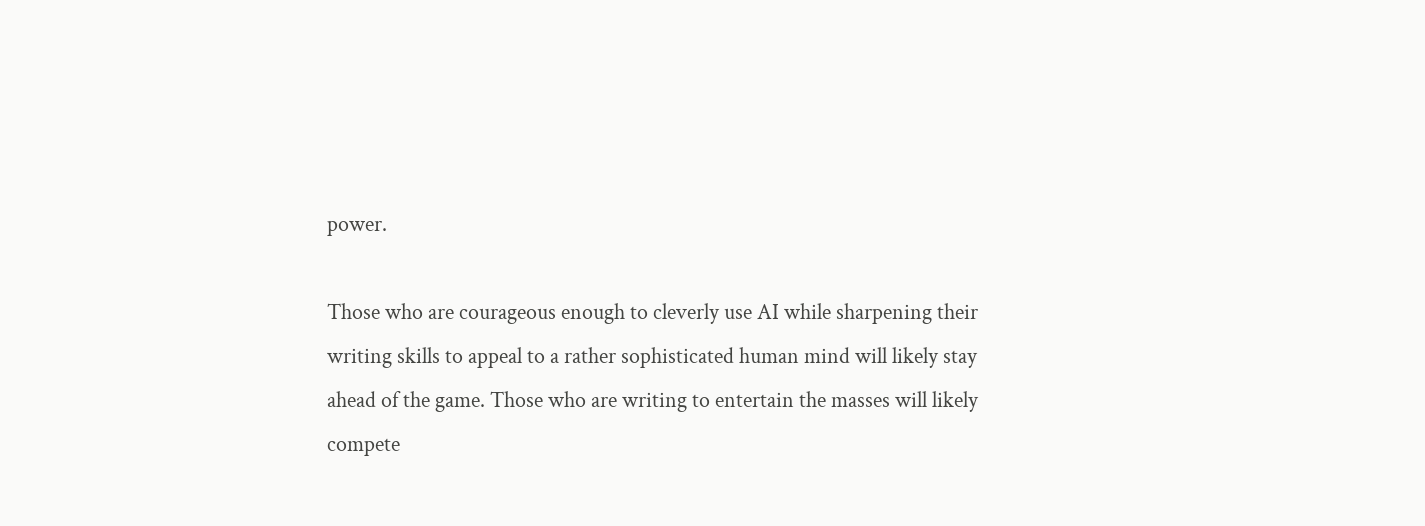power.

Those who are courageous enough to cleverly use AI while sharpening their writing skills to appeal to a rather sophisticated human mind will likely stay ahead of the game. Those who are writing to entertain the masses will likely compete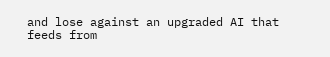and lose against an upgraded AI that feeds from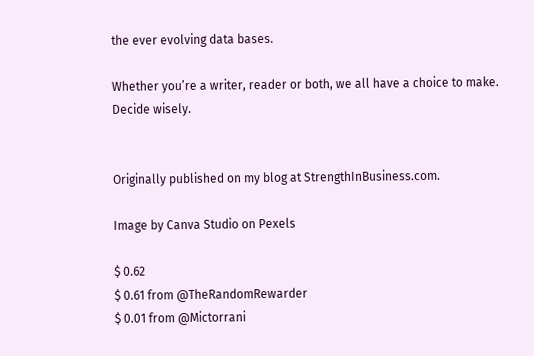the ever evolving data bases.

Whether you’re a writer, reader or both, we all have a choice to make. Decide wisely.


Originally published on my blog at StrengthInBusiness.com.

Image by Canva Studio on Pexels

$ 0.62
$ 0.61 from @TheRandomRewarder
$ 0.01 from @Mictorrani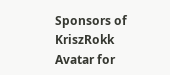Sponsors of KriszRokk
Avatar for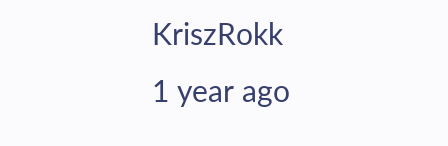KriszRokk
1 year ago